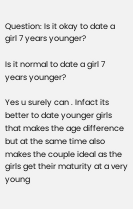Question: Is it okay to date a girl 7 years younger?

Is it normal to date a girl 7 years younger?

Yes u surely can . Infact its better to date younger girls that makes the age difference but at the same time also makes the couple ideal as the girls get their maturity at a very young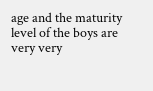age and the maturity level of the boys are very very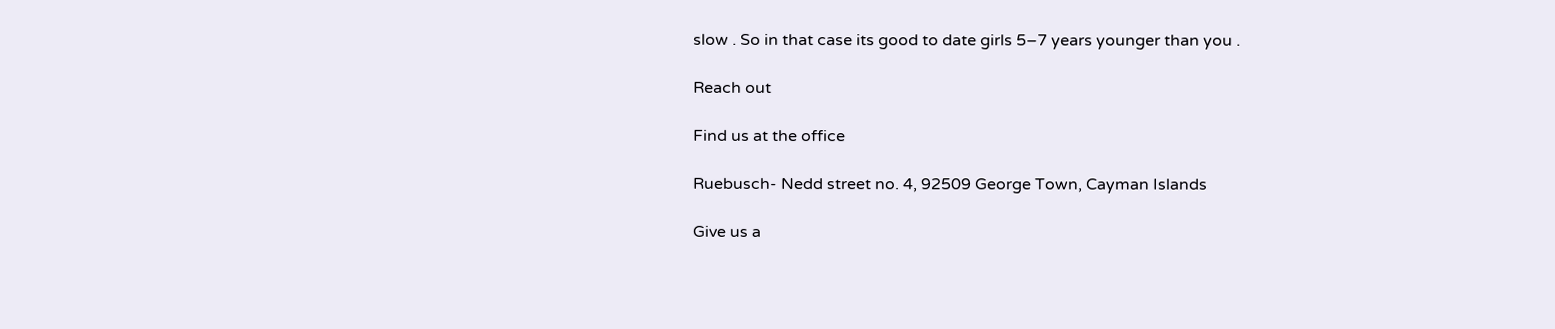slow . So in that case its good to date girls 5–7 years younger than you .

Reach out

Find us at the office

Ruebusch- Nedd street no. 4, 92509 George Town, Cayman Islands

Give us a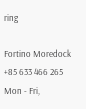ring

Fortino Moredock
+85 633 466 265
Mon - Fri,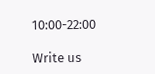10:00-22:00

Write us